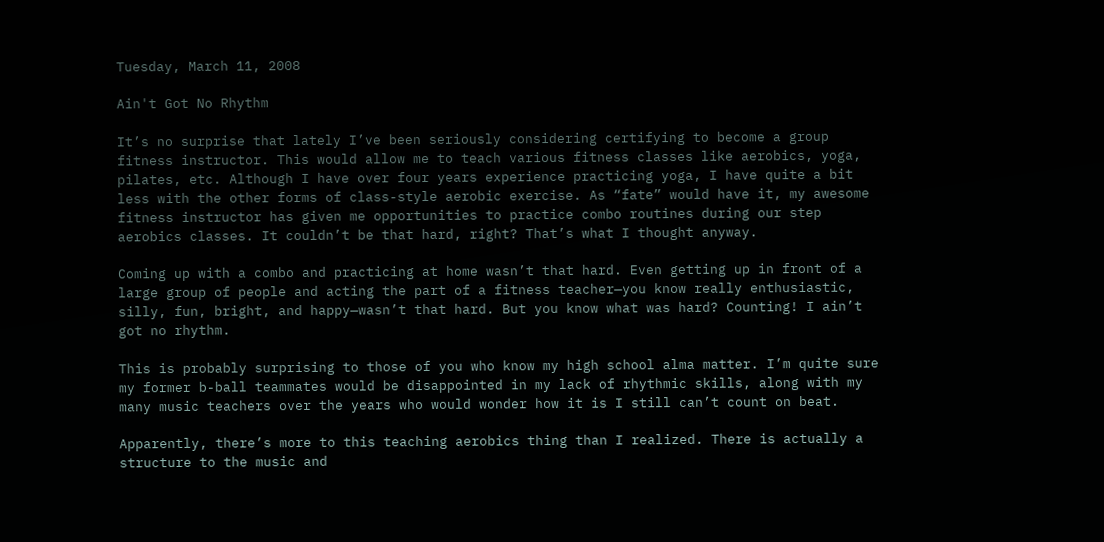Tuesday, March 11, 2008

Ain't Got No Rhythm

It’s no surprise that lately I’ve been seriously considering certifying to become a group fitness instructor. This would allow me to teach various fitness classes like aerobics, yoga, pilates, etc. Although I have over four years experience practicing yoga, I have quite a bit less with the other forms of class-style aerobic exercise. As “fate” would have it, my awesome fitness instructor has given me opportunities to practice combo routines during our step aerobics classes. It couldn’t be that hard, right? That’s what I thought anyway.

Coming up with a combo and practicing at home wasn’t that hard. Even getting up in front of a large group of people and acting the part of a fitness teacher—you know really enthusiastic, silly, fun, bright, and happy—wasn’t that hard. But you know what was hard? Counting! I ain’t got no rhythm.

This is probably surprising to those of you who know my high school alma matter. I’m quite sure my former b-ball teammates would be disappointed in my lack of rhythmic skills, along with my many music teachers over the years who would wonder how it is I still can’t count on beat.

Apparently, there’s more to this teaching aerobics thing than I realized. There is actually a structure to the music and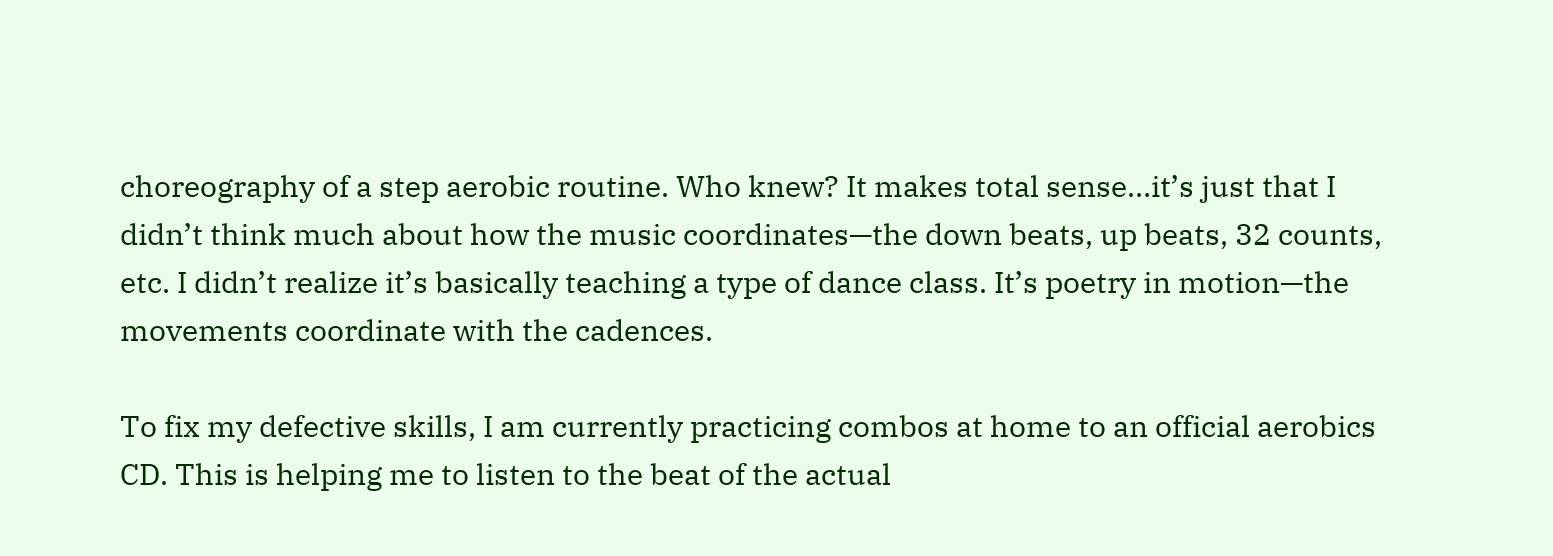choreography of a step aerobic routine. Who knew? It makes total sense…it’s just that I didn’t think much about how the music coordinates—the down beats, up beats, 32 counts, etc. I didn’t realize it’s basically teaching a type of dance class. It’s poetry in motion—the movements coordinate with the cadences.

To fix my defective skills, I am currently practicing combos at home to an official aerobics CD. This is helping me to listen to the beat of the actual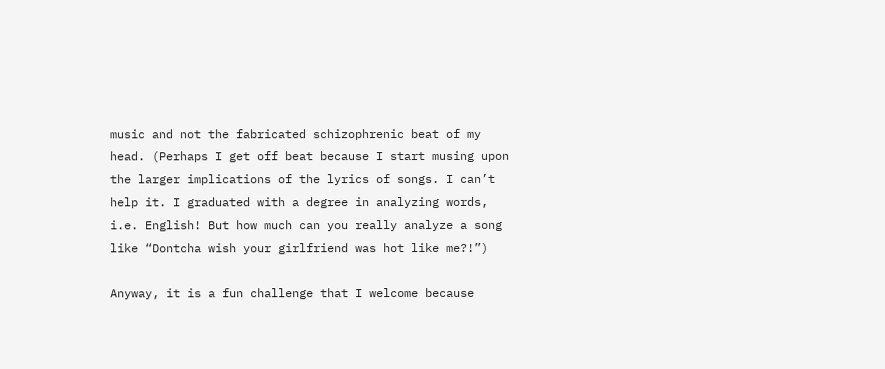music and not the fabricated schizophrenic beat of my head. (Perhaps I get off beat because I start musing upon the larger implications of the lyrics of songs. I can’t help it. I graduated with a degree in analyzing words, i.e. English! But how much can you really analyze a song like “Dontcha wish your girlfriend was hot like me?!”)

Anyway, it is a fun challenge that I welcome because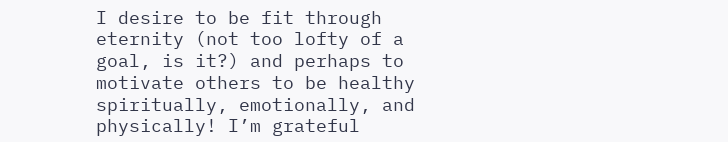I desire to be fit through eternity (not too lofty of a goal, is it?) and perhaps to motivate others to be healthy spiritually, emotionally, and physically! I’m grateful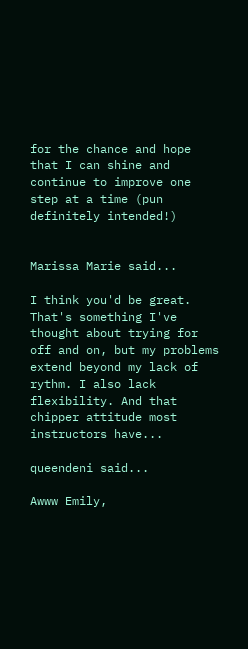for the chance and hope that I can shine and continue to improve one step at a time (pun definitely intended!)


Marissa Marie said...

I think you'd be great. That's something I've thought about trying for off and on, but my problems extend beyond my lack of rythm. I also lack flexibility. And that chipper attitude most instructors have...

queendeni said...

Awww Emily,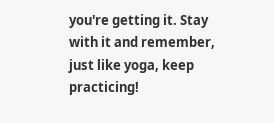you're getting it. Stay with it and remember, just like yoga, keep practicing!